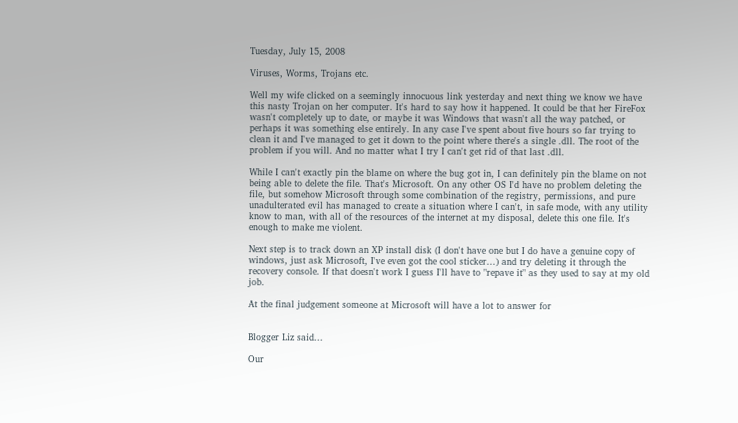Tuesday, July 15, 2008

Viruses, Worms, Trojans etc.

Well my wife clicked on a seemingly innocuous link yesterday and next thing we know we have this nasty Trojan on her computer. It's hard to say how it happened. It could be that her FireFox wasn't completely up to date, or maybe it was Windows that wasn't all the way patched, or perhaps it was something else entirely. In any case I've spent about five hours so far trying to clean it and I've managed to get it down to the point where there's a single .dll. The root of the problem if you will. And no matter what I try I can't get rid of that last .dll.

While I can't exactly pin the blame on where the bug got in, I can definitely pin the blame on not being able to delete the file. That's Microsoft. On any other OS I'd have no problem deleting the file, but somehow Microsoft through some combination of the registry, permissions, and pure unadulterated evil has managed to create a situation where I can't, in safe mode, with any utility know to man, with all of the resources of the internet at my disposal, delete this one file. It's enough to make me violent.

Next step is to track down an XP install disk (I don't have one but I do have a genuine copy of windows, just ask Microsoft, I've even got the cool sticker...) and try deleting it through the recovery console. If that doesn't work I guess I'll have to "repave it" as they used to say at my old job.

At the final judgement someone at Microsoft will have a lot to answer for


Blogger Liz said...

Our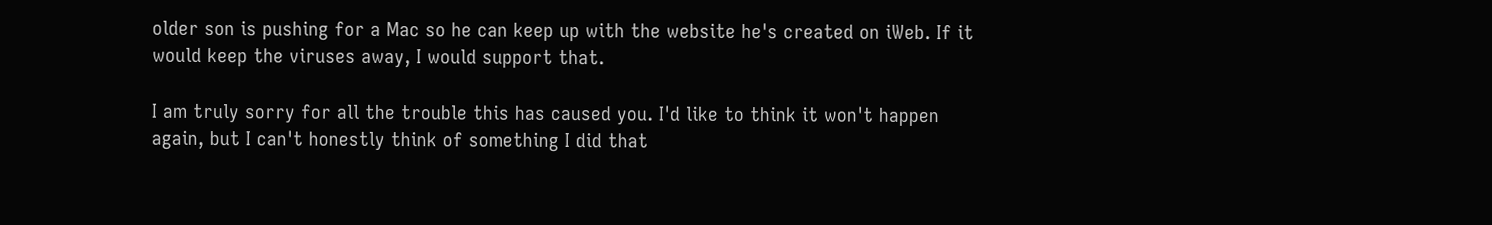older son is pushing for a Mac so he can keep up with the website he's created on iWeb. If it would keep the viruses away, I would support that.

I am truly sorry for all the trouble this has caused you. I'd like to think it won't happen again, but I can't honestly think of something I did that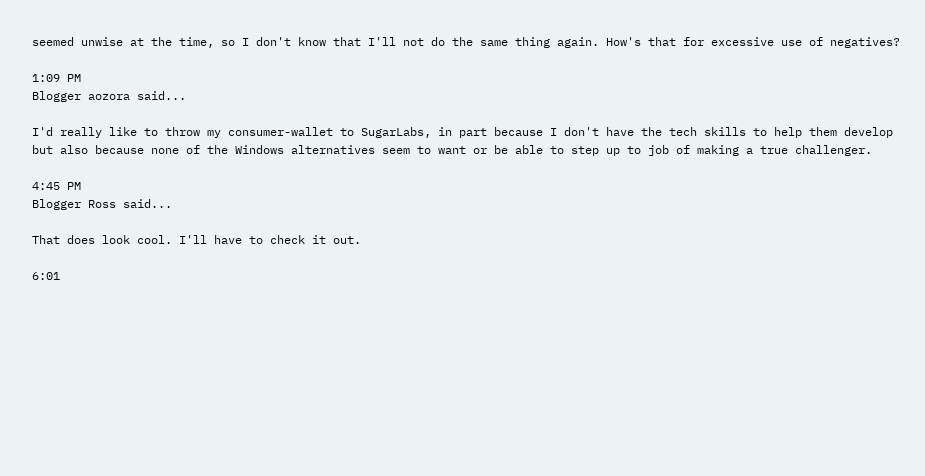seemed unwise at the time, so I don't know that I'll not do the same thing again. How's that for excessive use of negatives?

1:09 PM
Blogger aozora said...

I'd really like to throw my consumer-wallet to SugarLabs, in part because I don't have the tech skills to help them develop but also because none of the Windows alternatives seem to want or be able to step up to job of making a true challenger.

4:45 PM
Blogger Ross said...

That does look cool. I'll have to check it out.

6:01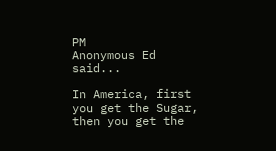PM
Anonymous Ed said...

In America, first you get the Sugar, then you get the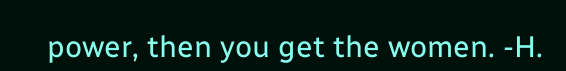power, then you get the women. -H.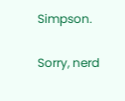Simpson.

Sorry, nerd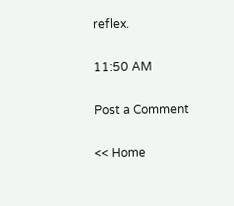reflex.

11:50 AM

Post a Comment

<< Home